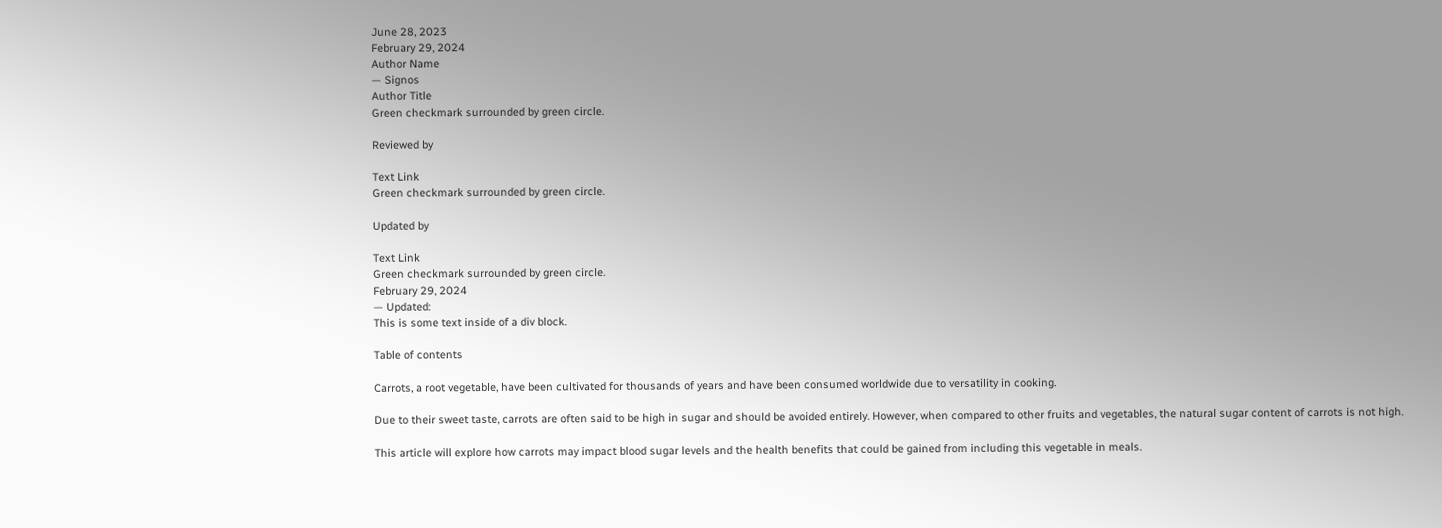June 28, 2023
February 29, 2024
Author Name
— Signos
Author Title
Green checkmark surrounded by green circle.

Reviewed by

Text Link
Green checkmark surrounded by green circle.

Updated by

Text Link
Green checkmark surrounded by green circle.
February 29, 2024
— Updated:
This is some text inside of a div block.

Table of contents

Carrots, a root vegetable, have been cultivated for thousands of years and have been consumed worldwide due to versatility in cooking.

Due to their sweet taste, carrots are often said to be high in sugar and should be avoided entirely. However, when compared to other fruits and vegetables, the natural sugar content of carrots is not high.

This article will explore how carrots may impact blood sugar levels and the health benefits that could be gained from including this vegetable in meals.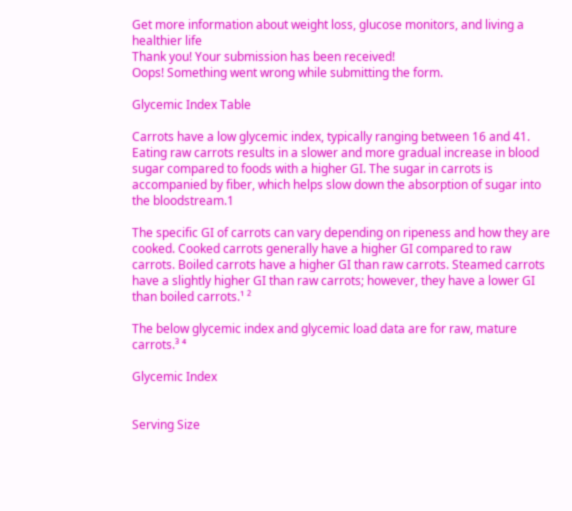Get more information about weight loss, glucose monitors, and living a healthier life
Thank you! Your submission has been received!
Oops! Something went wrong while submitting the form.

Glycemic Index Table

Carrots have a low glycemic index, typically ranging between 16 and 41. Eating raw carrots results in a slower and more gradual increase in blood sugar compared to foods with a higher GI. The sugar in carrots is accompanied by fiber, which helps slow down the absorption of sugar into the bloodstream.1

The specific GI of carrots can vary depending on ripeness and how they are cooked. Cooked carrots generally have a higher GI compared to raw carrots. Boiled carrots have a higher GI than raw carrots. Steamed carrots have a slightly higher GI than raw carrots; however, they have a lower GI than boiled carrots.¹ ²

The below glycemic index and glycemic load data are for raw, mature carrots.³ ⁴

Glycemic Index


Serving Size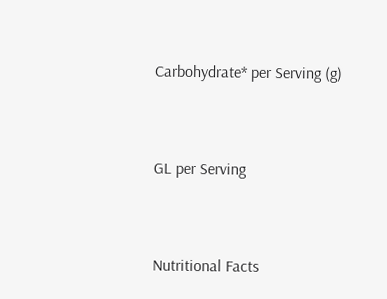Carbohydrate* per Serving (g)


GL per Serving


Nutritional Facts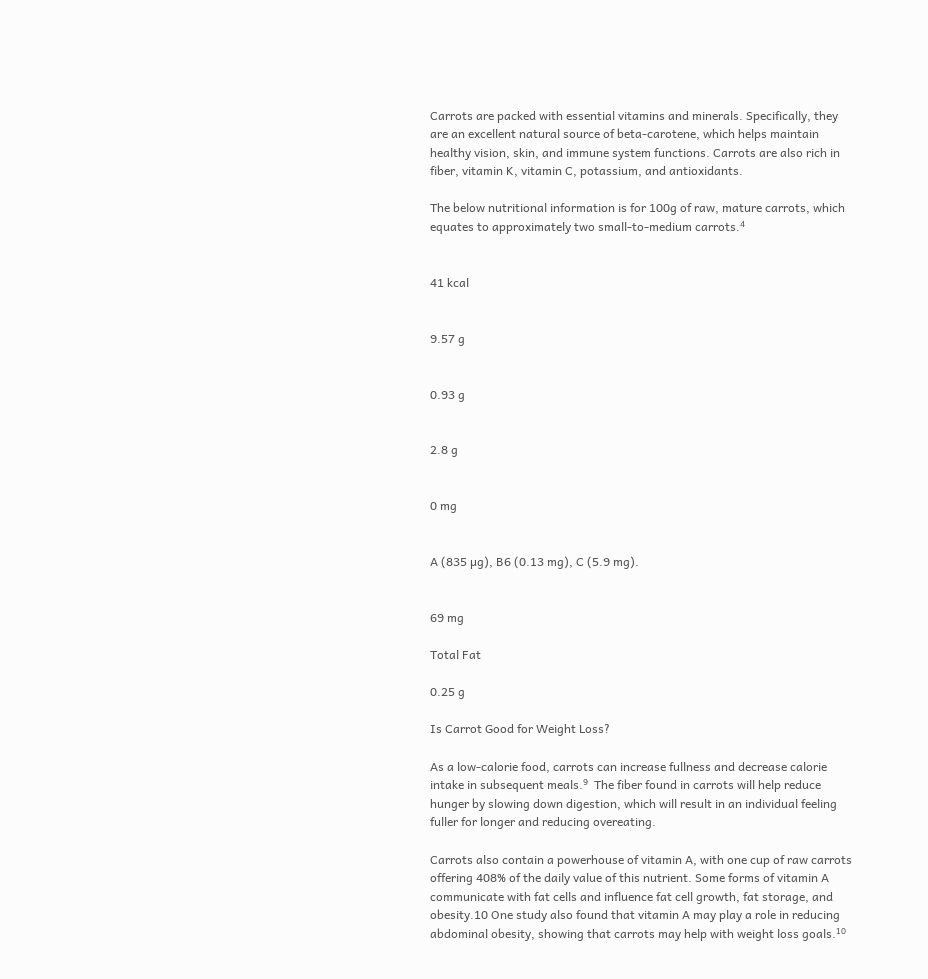Carrots are packed with essential vitamins and minerals. Specifically, they are an excellent natural source of beta-carotene, which helps maintain healthy vision, skin, and immune system functions. Carrots are also rich in fiber, vitamin K, vitamin C, potassium, and antioxidants.

The below nutritional information is for 100g of raw, mature carrots, which equates to approximately two small-to-medium carrots.⁴


41 kcal


9.57 g


0.93 g


2.8 g


0 mg


A (835 µg), B6 (0.13 mg), C (5.9 mg).


69 mg

Total Fat

0.25 g

Is Carrot Good for Weight Loss?

As a low-calorie food, carrots can increase fullness and decrease calorie intake in subsequent meals.⁹  The fiber found in carrots will help reduce hunger by slowing down digestion, which will result in an individual feeling fuller for longer and reducing overeating.

Carrots also contain a powerhouse of vitamin A, with one cup of raw carrots offering 408% of the daily value of this nutrient. Some forms of vitamin A communicate with fat cells and influence fat cell growth, fat storage, and obesity.10 One study also found that vitamin A may play a role in reducing abdominal obesity, showing that carrots may help with weight loss goals.¹⁰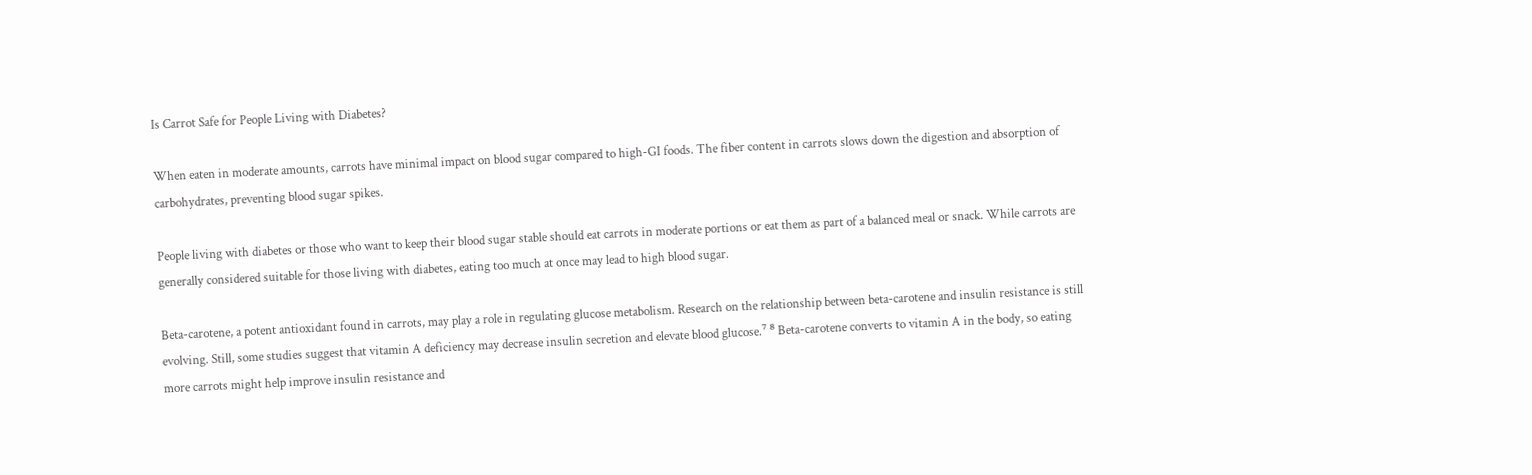Is Carrot Safe for People Living with Diabetes?

When eaten in moderate amounts, carrots have minimal impact on blood sugar compared to high-GI foods. The fiber content in carrots slows down the digestion and absorption of carbohydrates, preventing blood sugar spikes.

People living with diabetes or those who want to keep their blood sugar stable should eat carrots in moderate portions or eat them as part of a balanced meal or snack. While carrots are generally considered suitable for those living with diabetes, eating too much at once may lead to high blood sugar.

Beta-carotene, a potent antioxidant found in carrots, may play a role in regulating glucose metabolism. Research on the relationship between beta-carotene and insulin resistance is still evolving. Still, some studies suggest that vitamin A deficiency may decrease insulin secretion and elevate blood glucose.⁷ ⁸ Beta-carotene converts to vitamin A in the body, so eating more carrots might help improve insulin resistance and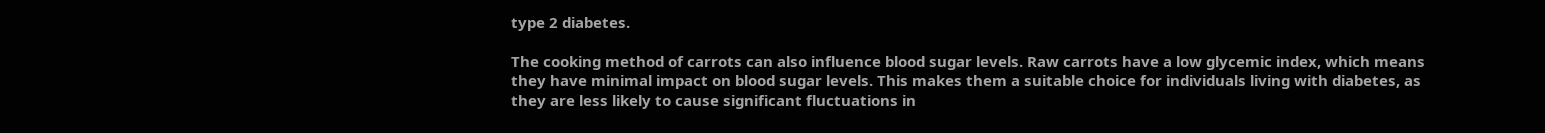type 2 diabetes.

The cooking method of carrots can also influence blood sugar levels. Raw carrots have a low glycemic index, which means they have minimal impact on blood sugar levels. This makes them a suitable choice for individuals living with diabetes, as they are less likely to cause significant fluctuations in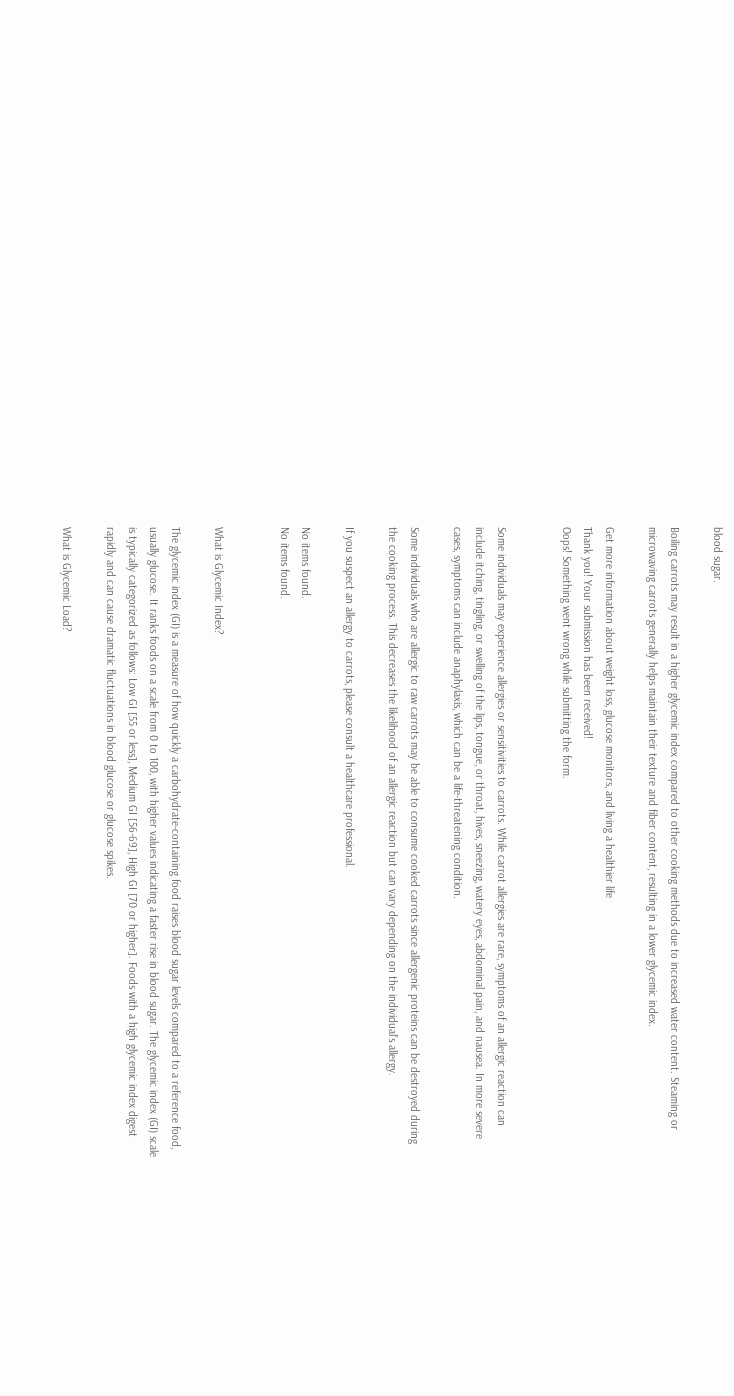blood sugar.

Boiling carrots may result in a higher glycemic index compared to other cooking methods due to increased water content. Steaming or microwaving carrots generally helps maintain their texture and fiber content, resulting in a lower glycemic index.

Get more information about weight loss, glucose monitors, and living a healthier life
Thank you! Your submission has been received!
Oops! Something went wrong while submitting the form.


Some individuals may experience allergies or sensitivities to carrots. While carrot allergies are rare, symptoms of an allergic reaction can include itching, tingling, or swelling of the lips, tongue, or throat, hives, sneezing, watery eyes, abdominal pain, and nausea. In more severe cases, symptoms can include anaphylaxis, which can be a life-threatening condition.

Some individuals who are allergic to raw carrots may be able to consume cooked carrots since allergenic proteins can be destroyed during the cooking process. This decreases the likelihood of an allergic reaction but can vary depending on the individual’s allergy.

If you suspect an allergy to carrots, please consult a healthcare professional.

No items found.
No items found.


What is Glycemic Index?

The glycemic index (GI) is a measure of how quickly a carbohydrate-containing food raises blood sugar levels compared to a reference food, usually glucose. It ranks foods on a scale from 0 to 100, with higher values indicating a faster rise in blood sugar. The glycemic index (GI) scale is typically categorized as follows: Low GI [55 or less], Medium GI [56-69], High GI [70 or higher]. Foods with a high glycemic index digest rapidly and can cause dramatic fluctuations in blood glucose or glucose spikes.

What is Glycemic Load?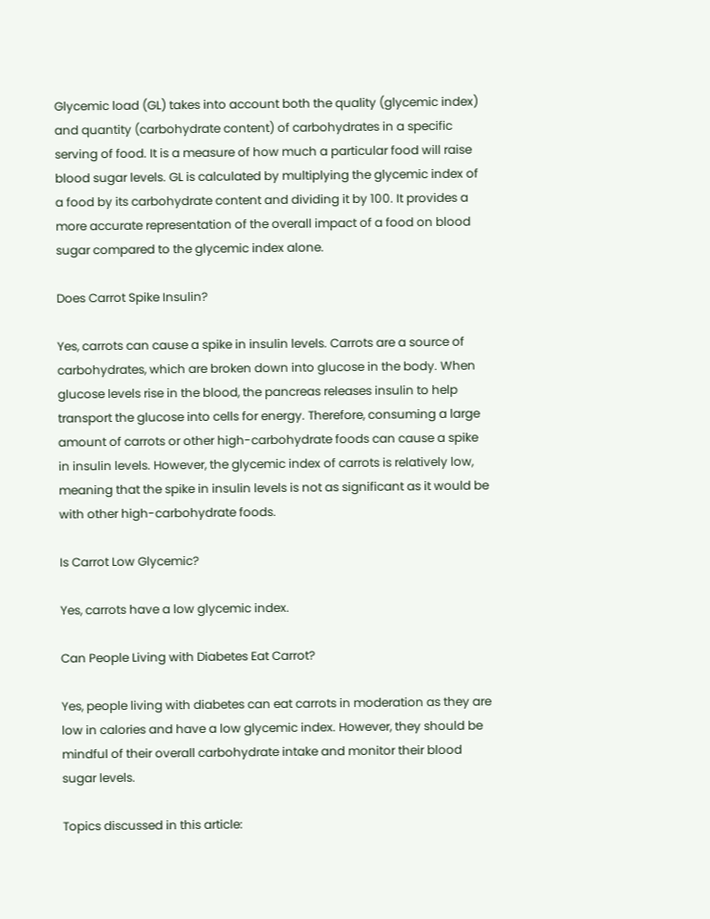Glycemic load (GL) takes into account both the quality (glycemic index) and quantity (carbohydrate content) of carbohydrates in a specific serving of food. It is a measure of how much a particular food will raise blood sugar levels. GL is calculated by multiplying the glycemic index of a food by its carbohydrate content and dividing it by 100. It provides a more accurate representation of the overall impact of a food on blood sugar compared to the glycemic index alone.

Does Carrot Spike Insulin?

Yes, carrots can cause a spike in insulin levels. Carrots are a source of carbohydrates, which are broken down into glucose in the body. When glucose levels rise in the blood, the pancreas releases insulin to help transport the glucose into cells for energy. Therefore, consuming a large amount of carrots or other high-carbohydrate foods can cause a spike in insulin levels. However, the glycemic index of carrots is relatively low, meaning that the spike in insulin levels is not as significant as it would be with other high-carbohydrate foods.

Is Carrot Low Glycemic?

Yes, carrots have a low glycemic index.

Can People Living with Diabetes Eat Carrot?

Yes, people living with diabetes can eat carrots in moderation as they are low in calories and have a low glycemic index. However, they should be mindful of their overall carbohydrate intake and monitor their blood sugar levels.

Topics discussed in this article: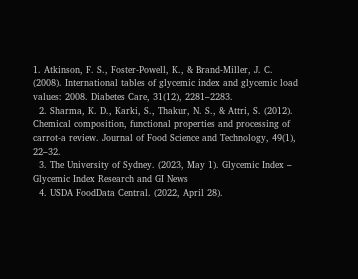1. Atkinson, F. S., Foster-Powell, K., & Brand-Miller, J. C. (2008). International tables of glycemic index and glycemic load values: 2008. Diabetes Care, 31(12), 2281–2283.
  2. Sharma, K. D., Karki, S., Thakur, N. S., & Attri, S. (2012). Chemical composition, functional properties and processing of carrot-a review. Journal of Food Science and Technology, 49(1), 22–32.
  3. The University of Sydney. (2023, May 1). Glycemic Index – Glycemic Index Research and GI News
  4. USDA FoodData Central. (2022, April 28).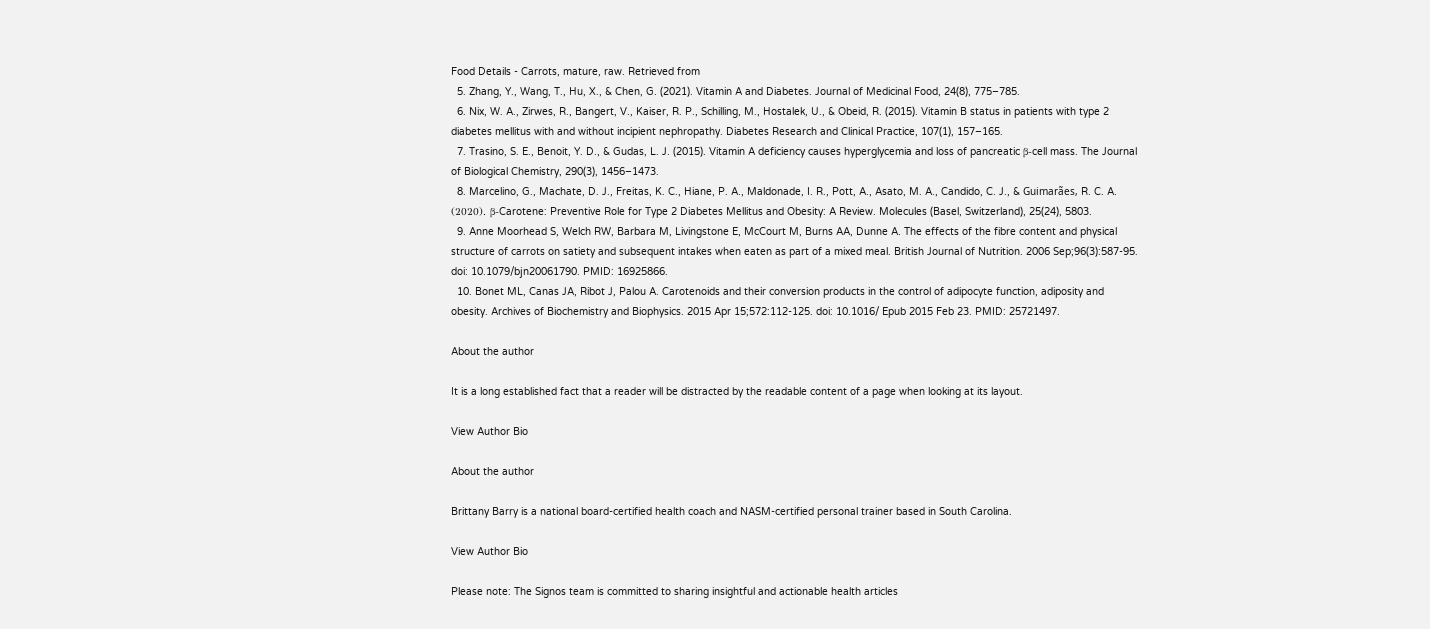Food Details - Carrots, mature, raw. Retrieved from
  5. Zhang, Y., Wang, T., Hu, X., & Chen, G. (2021). Vitamin A and Diabetes. Journal of Medicinal Food, 24(8), 775–785.
  6. Nix, W. A., Zirwes, R., Bangert, V., Kaiser, R. P., Schilling, M., Hostalek, U., & Obeid, R. (2015). Vitamin B status in patients with type 2 diabetes mellitus with and without incipient nephropathy. Diabetes Research and Clinical Practice, 107(1), 157–165.
  7. Trasino, S. E., Benoit, Y. D., & Gudas, L. J. (2015). Vitamin A deficiency causes hyperglycemia and loss of pancreatic β-cell mass. The Journal of Biological Chemistry, 290(3), 1456–1473.
  8. Marcelino, G., Machate, D. J., Freitas, K. C., Hiane, P. A., Maldonade, I. R., Pott, A., Asato, M. A., Candido, C. J., & Guimarães, R. C. A. (2020). β-Carotene: Preventive Role for Type 2 Diabetes Mellitus and Obesity: A Review. Molecules (Basel, Switzerland), 25(24), 5803.
  9. Anne Moorhead S, Welch RW, Barbara M, Livingstone E, McCourt M, Burns AA, Dunne A. The effects of the fibre content and physical structure of carrots on satiety and subsequent intakes when eaten as part of a mixed meal. British Journal of Nutrition. 2006 Sep;96(3):587-95. doi: 10.1079/bjn20061790. PMID: 16925866.
  10. Bonet ML, Canas JA, Ribot J, Palou A. Carotenoids and their conversion products in the control of adipocyte function, adiposity and obesity. Archives of Biochemistry and Biophysics. 2015 Apr 15;572:112-125. doi: 10.1016/ Epub 2015 Feb 23. PMID: 25721497.

About the author

It is a long established fact that a reader will be distracted by the readable content of a page when looking at its layout.

View Author Bio

About the author

Brittany Barry is a national board-certified health coach and NASM-certified personal trainer based in South Carolina.

View Author Bio

Please note: The Signos team is committed to sharing insightful and actionable health articles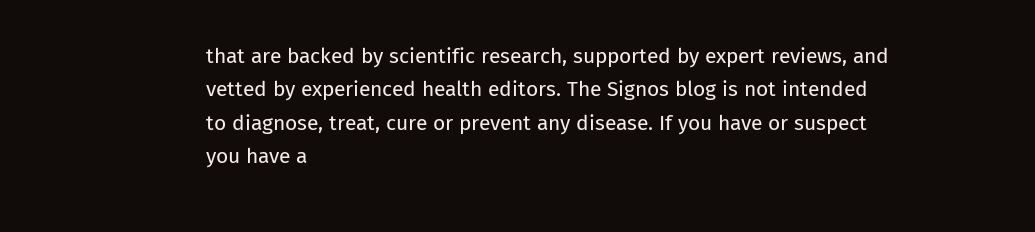that are backed by scientific research, supported by expert reviews, and vetted by experienced health editors. The Signos blog is not intended to diagnose, treat, cure or prevent any disease. If you have or suspect you have a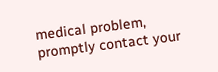medical problem, promptly contact your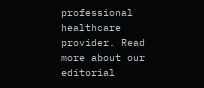professional healthcare provider. Read more about our editorial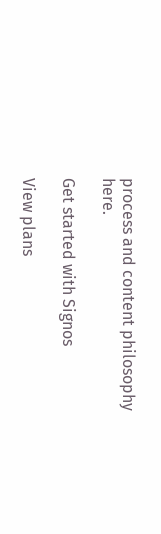process and content philosophy here.

Get started with Signos

View plans